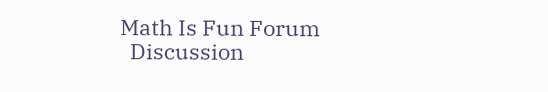Math Is Fun Forum
  Discussion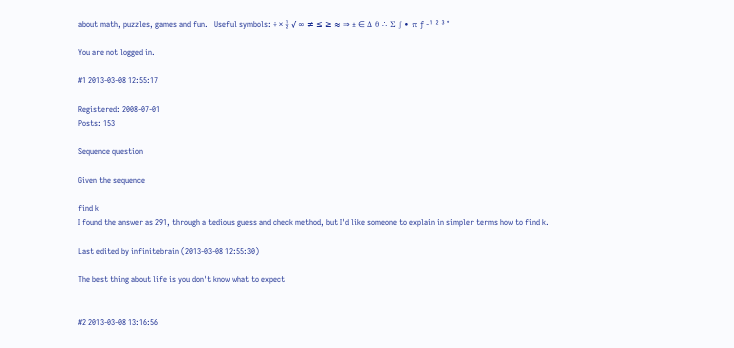about math, puzzles, games and fun.   Useful symbols: ÷ × ½ √ ∞ ≠ ≤ ≥ ≈ ⇒ ± ∈ Δ θ ∴ ∑ ∫ • π ƒ -¹ ² ³ °

You are not logged in.

#1 2013-03-08 12:55:17

Registered: 2008-07-01
Posts: 153

Sequence question

Given the sequence

find k
I found the answer as 291, through a tedious guess and check method, but I'd like someone to explain in simpler terms how to find k.

Last edited by infinitebrain (2013-03-08 12:55:30)

The best thing about life is you don't know what to expect


#2 2013-03-08 13:16:56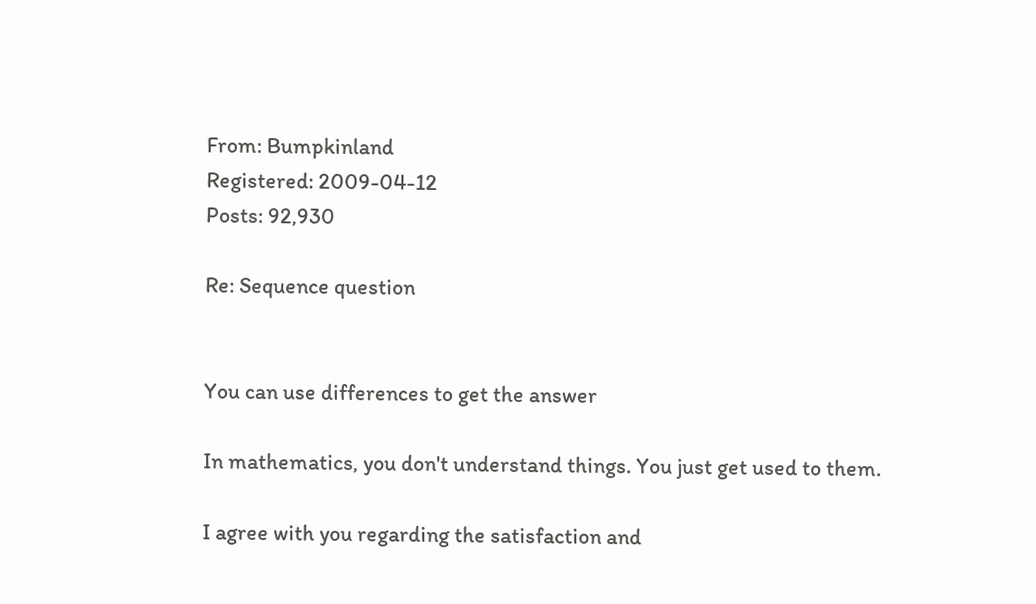From: Bumpkinland
Registered: 2009-04-12
Posts: 92,930

Re: Sequence question


You can use differences to get the answer

In mathematics, you don't understand things. You just get used to them.

I agree with you regarding the satisfaction and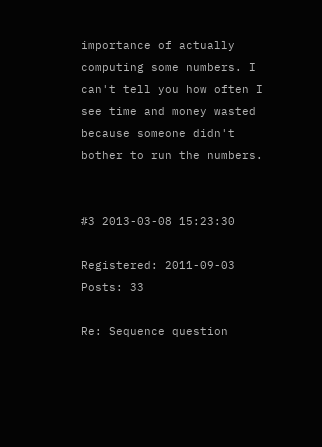importance of actually computing some numbers. I can't tell you how often I see time and money wasted because someone didn't bother to run the numbers.


#3 2013-03-08 15:23:30

Registered: 2011-09-03
Posts: 33

Re: Sequence question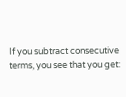If you subtract consecutive terms, you see that you get: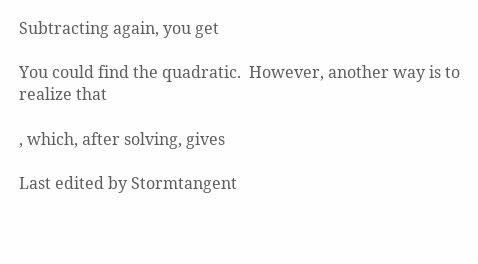Subtracting again, you get

You could find the quadratic.  However, another way is to realize that

, which, after solving, gives

Last edited by Stormtangent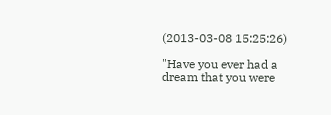(2013-03-08 15:25:26)

"Have you ever had a dream that you were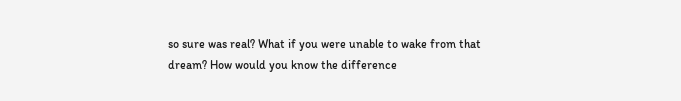so sure was real? What if you were unable to wake from that dream? How would you know the difference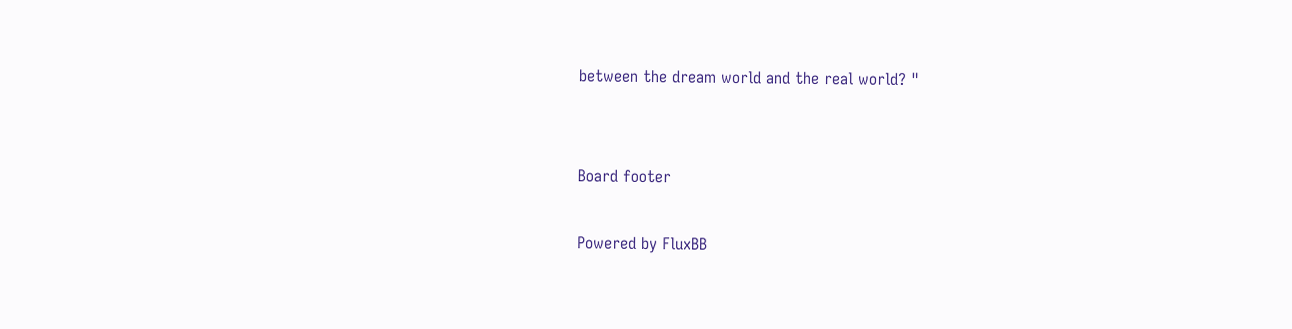between the dream world and the real world? "


Board footer

Powered by FluxBB